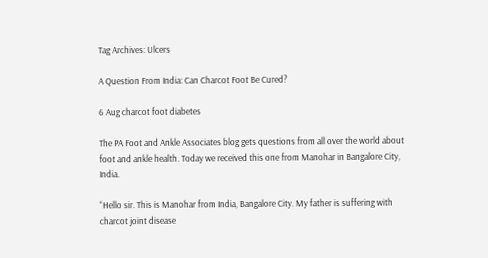Tag Archives: Ulcers

A Question From India: Can Charcot Foot Be Cured?

6 Aug charcot foot diabetes

The PA Foot and Ankle Associates blog gets questions from all over the world about foot and ankle health. Today we received this one from Manohar in Bangalore City, India.

“Hello sir. This is Manohar from India, Bangalore City. My father is suffering with charcot joint disease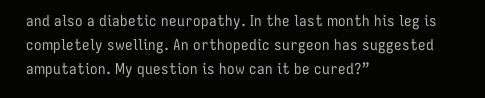and also a diabetic neuropathy. In the last month his leg is completely swelling. An orthopedic surgeon has suggested amputation. My question is how can it be cured?”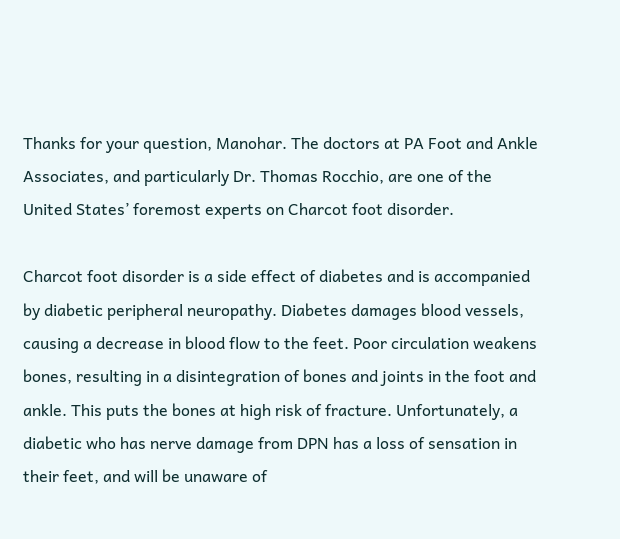Thanks for your question, Manohar. The doctors at PA Foot and Ankle Associates, and particularly Dr. Thomas Rocchio, are one of the United States’ foremost experts on Charcot foot disorder.

Charcot foot disorder is a side effect of diabetes and is accompanied by diabetic peripheral neuropathy. Diabetes damages blood vessels, causing a decrease in blood flow to the feet. Poor circulation weakens bones, resulting in a disintegration of bones and joints in the foot and ankle. This puts the bones at high risk of fracture. Unfortunately, a diabetic who has nerve damage from DPN has a loss of sensation in their feet, and will be unaware of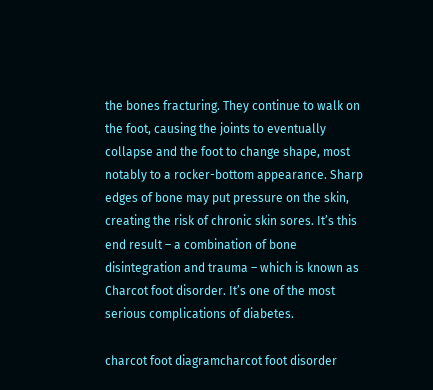the bones fracturing. They continue to walk on the foot, causing the joints to eventually collapse and the foot to change shape, most notably to a rocker-bottom appearance. Sharp edges of bone may put pressure on the skin, creating the risk of chronic skin sores. It’s this end result – a combination of bone disintegration and trauma – which is known as Charcot foot disorder. It’s one of the most serious complications of diabetes.

charcot foot diagramcharcot foot disorder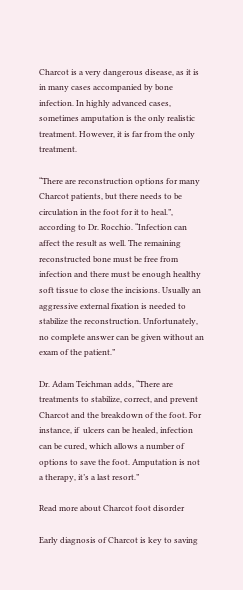Charcot is a very dangerous disease, as it is in many cases accompanied by bone infection. In highly advanced cases, sometimes amputation is the only realistic treatment. However, it is far from the only treatment.

“There are reconstruction options for many Charcot patients, but there needs to be circulation in the foot for it to heal.”, according to Dr. Rocchio. “Infection can affect the result as well. The remaining reconstructed bone must be free from infection and there must be enough healthy soft tissue to close the incisions. Usually an aggressive external fixation is needed to stabilize the reconstruction. Unfortunately, no complete answer can be given without an exam of the patient.”

Dr. Adam Teichman adds, “There are treatments to stabilize, correct, and prevent Charcot and the breakdown of the foot. For instance, if  ulcers can be healed, infection can be cured, which allows a number of options to save the foot. Amputation is not a therapy, it’s a last resort.”

Read more about Charcot foot disorder

Early diagnosis of Charcot is key to saving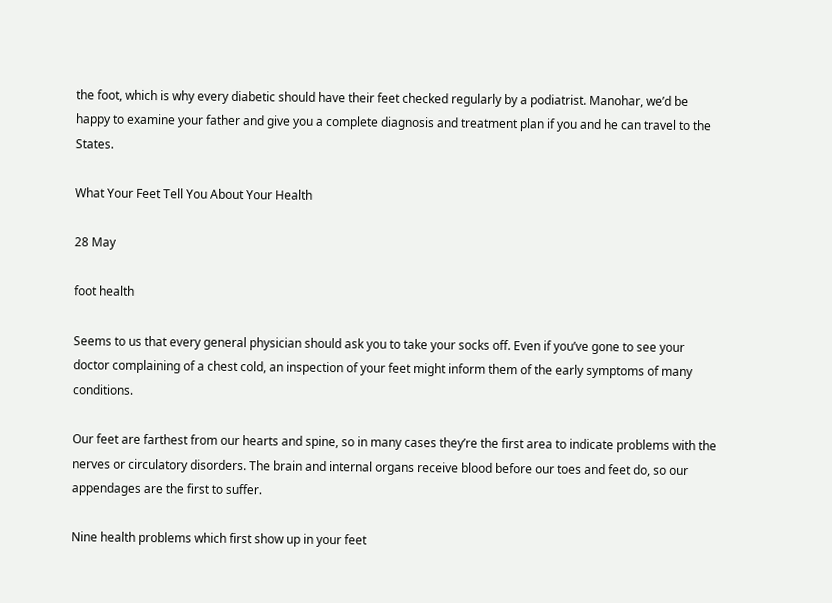the foot, which is why every diabetic should have their feet checked regularly by a podiatrist. Manohar, we’d be happy to examine your father and give you a complete diagnosis and treatment plan if you and he can travel to the States.

What Your Feet Tell You About Your Health

28 May

foot health

Seems to us that every general physician should ask you to take your socks off. Even if you’ve gone to see your doctor complaining of a chest cold, an inspection of your feet might inform them of the early symptoms of many conditions.

Our feet are farthest from our hearts and spine, so in many cases they’re the first area to indicate problems with the nerves or circulatory disorders. The brain and internal organs receive blood before our toes and feet do, so our appendages are the first to suffer.

Nine health problems which first show up in your feet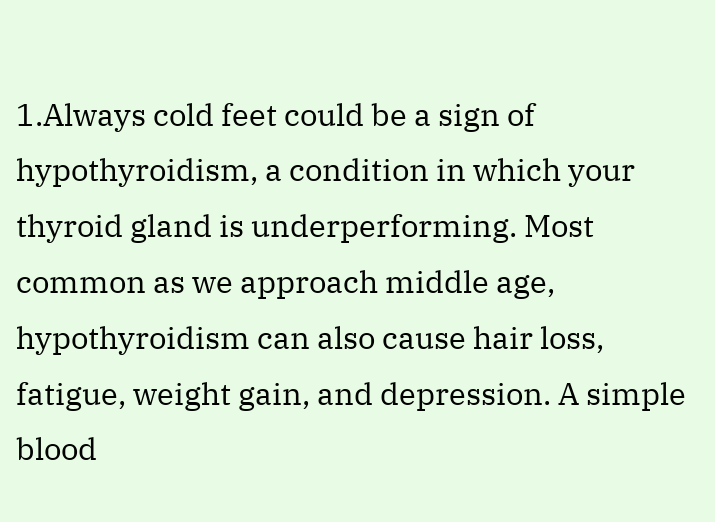1.Always cold feet could be a sign of hypothyroidism, a condition in which your thyroid gland is underperforming. Most common as we approach middle age, hypothyroidism can also cause hair loss, fatigue, weight gain, and depression. A simple blood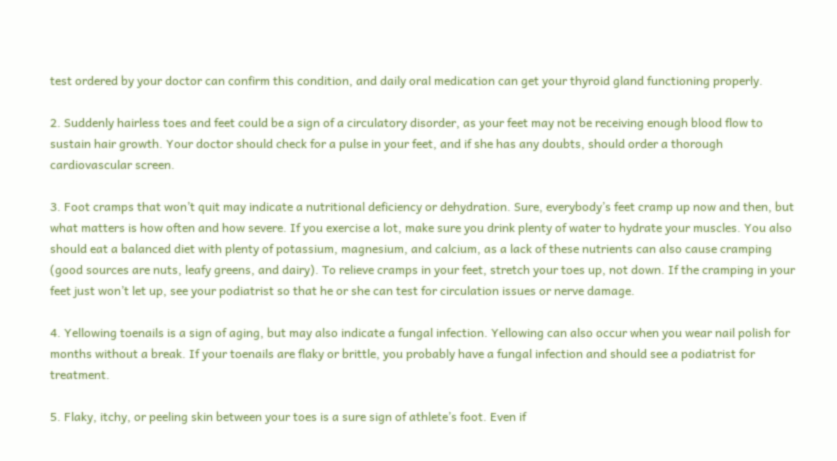test ordered by your doctor can confirm this condition, and daily oral medication can get your thyroid gland functioning properly.

2. Suddenly hairless toes and feet could be a sign of a circulatory disorder, as your feet may not be receiving enough blood flow to sustain hair growth. Your doctor should check for a pulse in your feet, and if she has any doubts, should order a thorough cardiovascular screen.

3. Foot cramps that won’t quit may indicate a nutritional deficiency or dehydration. Sure, everybody’s feet cramp up now and then, but what matters is how often and how severe. If you exercise a lot, make sure you drink plenty of water to hydrate your muscles. You also should eat a balanced diet with plenty of potassium, magnesium, and calcium, as a lack of these nutrients can also cause cramping (good sources are nuts, leafy greens, and dairy). To relieve cramps in your feet, stretch your toes up, not down. If the cramping in your feet just won’t let up, see your podiatrist so that he or she can test for circulation issues or nerve damage.

4. Yellowing toenails is a sign of aging, but may also indicate a fungal infection. Yellowing can also occur when you wear nail polish for months without a break. If your toenails are flaky or brittle, you probably have a fungal infection and should see a podiatrist for treatment.

5. Flaky, itchy, or peeling skin between your toes is a sure sign of athlete’s foot. Even if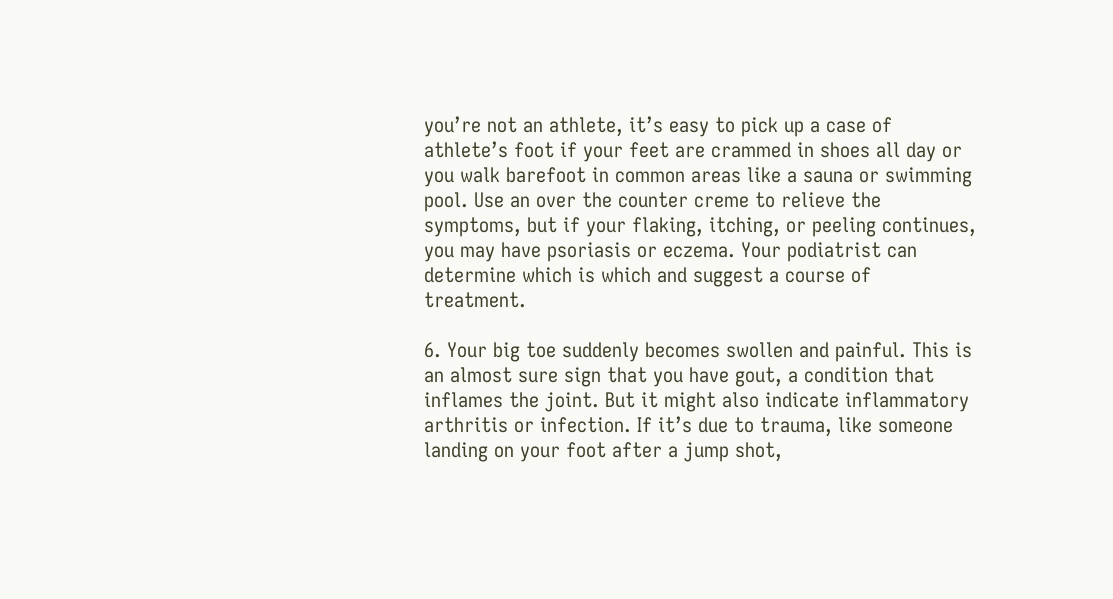you’re not an athlete, it’s easy to pick up a case of athlete’s foot if your feet are crammed in shoes all day or you walk barefoot in common areas like a sauna or swimming pool. Use an over the counter creme to relieve the symptoms, but if your flaking, itching, or peeling continues, you may have psoriasis or eczema. Your podiatrist can determine which is which and suggest a course of treatment.

6. Your big toe suddenly becomes swollen and painful. This is an almost sure sign that you have gout, a condition that inflames the joint. But it might also indicate inflammatory arthritis or infection. If it’s due to trauma, like someone landing on your foot after a jump shot,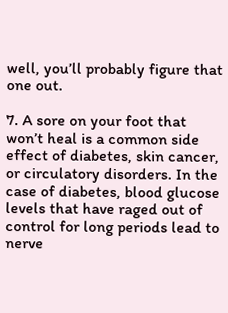well, you’ll probably figure that one out.

7. A sore on your foot that won’t heal is a common side effect of diabetes, skin cancer, or circulatory disorders. In the case of diabetes, blood glucose levels that have raged out of control for long periods lead to nerve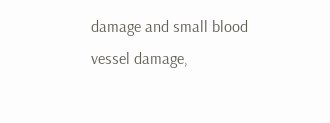damage and small blood vessel damage,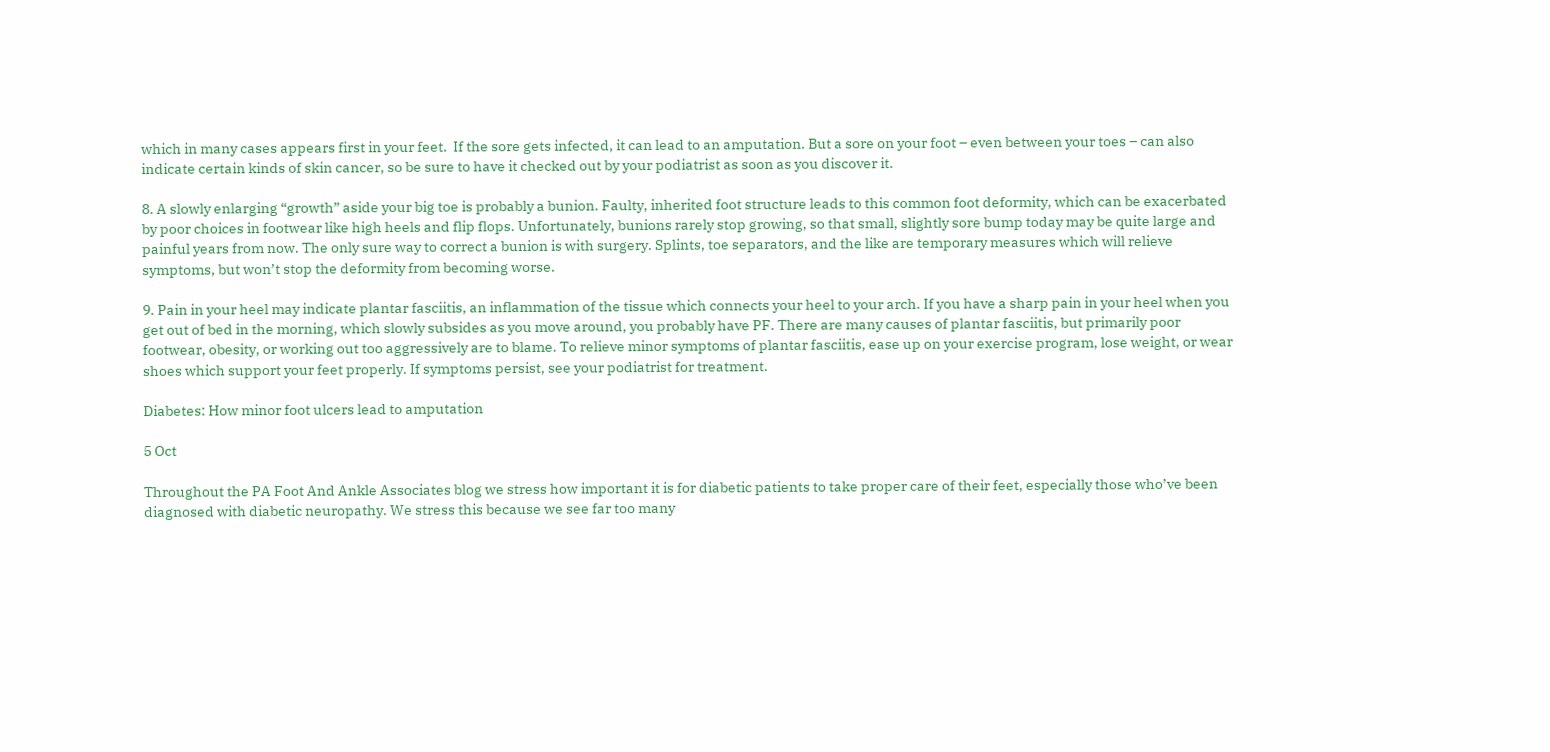which in many cases appears first in your feet.  If the sore gets infected, it can lead to an amputation. But a sore on your foot – even between your toes – can also indicate certain kinds of skin cancer, so be sure to have it checked out by your podiatrist as soon as you discover it.

8. A slowly enlarging “growth” aside your big toe is probably a bunion. Faulty, inherited foot structure leads to this common foot deformity, which can be exacerbated by poor choices in footwear like high heels and flip flops. Unfortunately, bunions rarely stop growing, so that small, slightly sore bump today may be quite large and painful years from now. The only sure way to correct a bunion is with surgery. Splints, toe separators, and the like are temporary measures which will relieve symptoms, but won’t stop the deformity from becoming worse.

9. Pain in your heel may indicate plantar fasciitis, an inflammation of the tissue which connects your heel to your arch. If you have a sharp pain in your heel when you get out of bed in the morning, which slowly subsides as you move around, you probably have PF. There are many causes of plantar fasciitis, but primarily poor footwear, obesity, or working out too aggressively are to blame. To relieve minor symptoms of plantar fasciitis, ease up on your exercise program, lose weight, or wear shoes which support your feet properly. If symptoms persist, see your podiatrist for treatment.

Diabetes: How minor foot ulcers lead to amputation

5 Oct

Throughout the PA Foot And Ankle Associates blog we stress how important it is for diabetic patients to take proper care of their feet, especially those who’ve been diagnosed with diabetic neuropathy. We stress this because we see far too many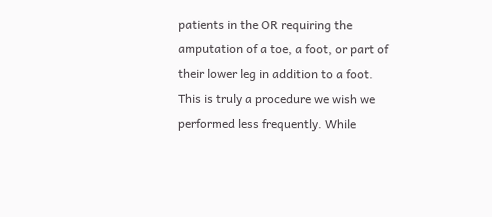patients in the OR requiring the amputation of a toe, a foot, or part of their lower leg in addition to a foot. This is truly a procedure we wish we performed less frequently. While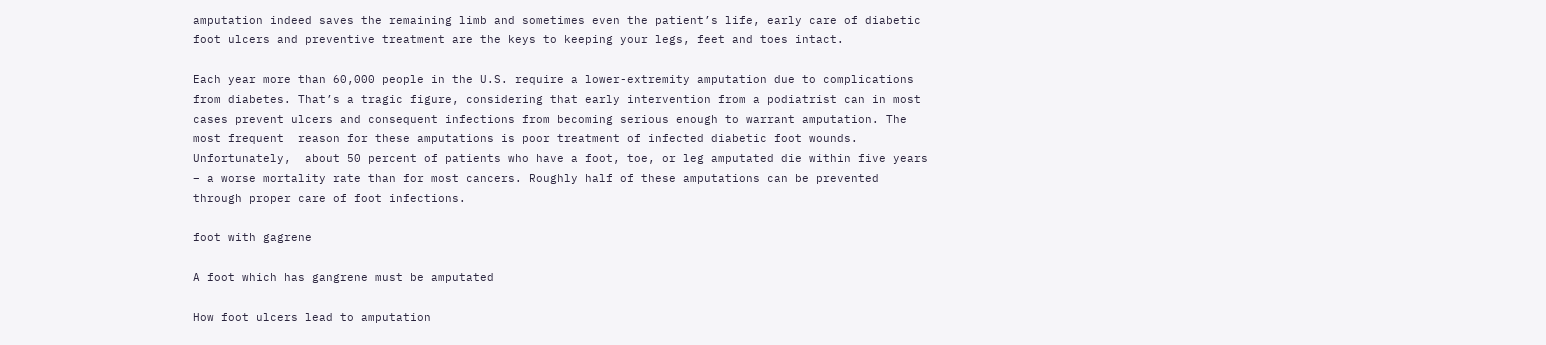amputation indeed saves the remaining limb and sometimes even the patient’s life, early care of diabetic foot ulcers and preventive treatment are the keys to keeping your legs, feet and toes intact.

Each year more than 60,000 people in the U.S. require a lower-extremity amputation due to complications from diabetes. That’s a tragic figure, considering that early intervention from a podiatrist can in most cases prevent ulcers and consequent infections from becoming serious enough to warrant amputation. The most frequent  reason for these amputations is poor treatment of infected diabetic foot wounds. Unfortunately,  about 50 percent of patients who have a foot, toe, or leg amputated die within five years – a worse mortality rate than for most cancers. Roughly half of these amputations can be prevented through proper care of foot infections.

foot with gagrene

A foot which has gangrene must be amputated

How foot ulcers lead to amputation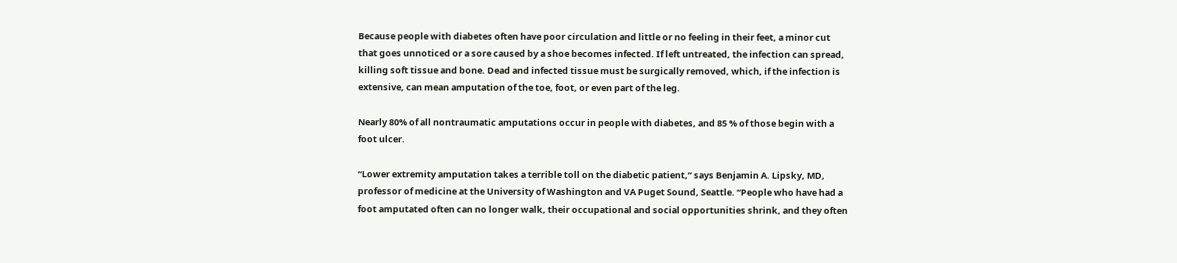Because people with diabetes often have poor circulation and little or no feeling in their feet, a minor cut that goes unnoticed or a sore caused by a shoe becomes infected. If left untreated, the infection can spread, killing soft tissue and bone. Dead and infected tissue must be surgically removed, which, if the infection is extensive, can mean amputation of the toe, foot, or even part of the leg.

Nearly 80% of all nontraumatic amputations occur in people with diabetes, and 85 % of those begin with a foot ulcer.

“Lower extremity amputation takes a terrible toll on the diabetic patient,” says Benjamin A. Lipsky, MD, professor of medicine at the University of Washington and VA Puget Sound, Seattle. “People who have had a foot amputated often can no longer walk, their occupational and social opportunities shrink, and they often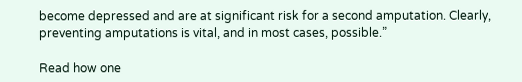become depressed and are at significant risk for a second amputation. Clearly, preventing amputations is vital, and in most cases, possible.”

Read how one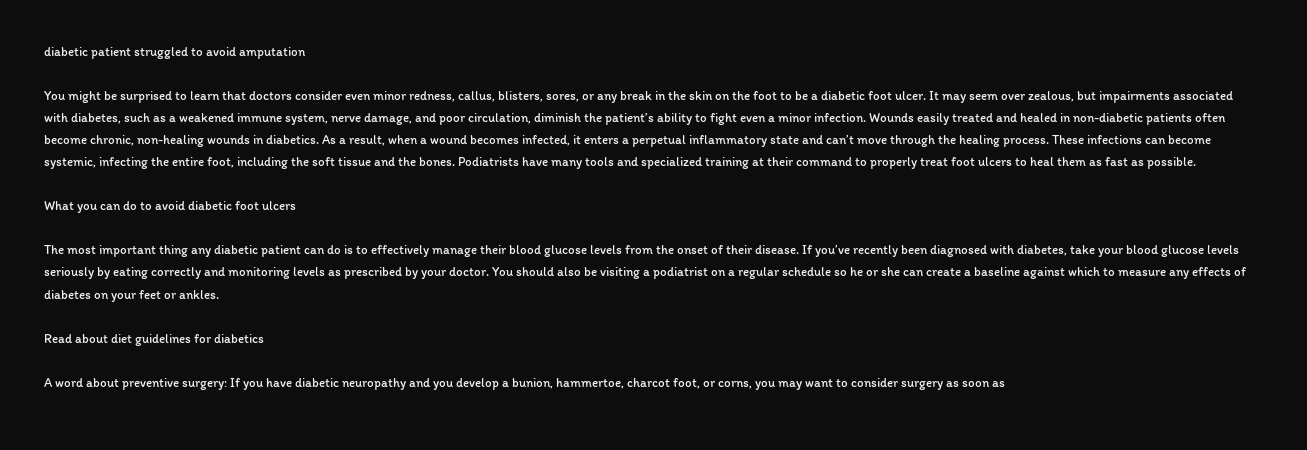diabetic patient struggled to avoid amputation

You might be surprised to learn that doctors consider even minor redness, callus, blisters, sores, or any break in the skin on the foot to be a diabetic foot ulcer. It may seem over zealous, but impairments associated with diabetes, such as a weakened immune system, nerve damage, and poor circulation, diminish the patient’s ability to fight even a minor infection. Wounds easily treated and healed in non-diabetic patients often become chronic, non-healing wounds in diabetics. As a result, when a wound becomes infected, it enters a perpetual inflammatory state and can’t move through the healing process. These infections can become systemic, infecting the entire foot, including the soft tissue and the bones. Podiatrists have many tools and specialized training at their command to properly treat foot ulcers to heal them as fast as possible.

What you can do to avoid diabetic foot ulcers

The most important thing any diabetic patient can do is to effectively manage their blood glucose levels from the onset of their disease. If you’ve recently been diagnosed with diabetes, take your blood glucose levels seriously by eating correctly and monitoring levels as prescribed by your doctor. You should also be visiting a podiatrist on a regular schedule so he or she can create a baseline against which to measure any effects of diabetes on your feet or ankles.

Read about diet guidelines for diabetics

A word about preventive surgery: If you have diabetic neuropathy and you develop a bunion, hammertoe, charcot foot, or corns, you may want to consider surgery as soon as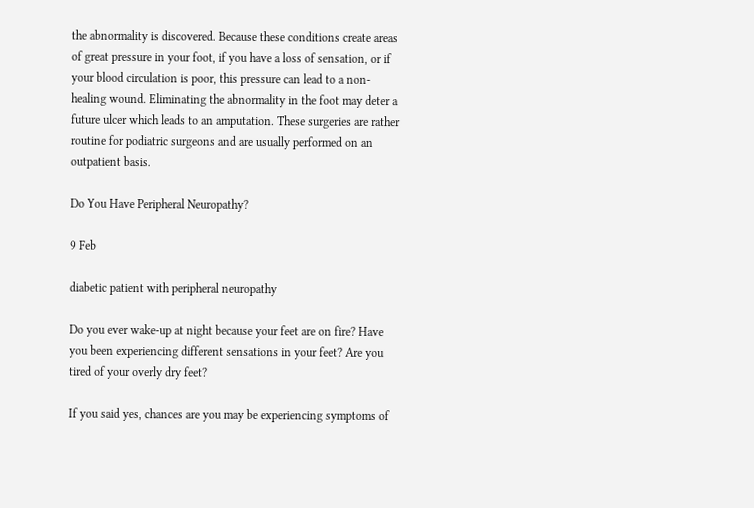the abnormality is discovered. Because these conditions create areas of great pressure in your foot, if you have a loss of sensation, or if your blood circulation is poor, this pressure can lead to a non-healing wound. Eliminating the abnormality in the foot may deter a future ulcer which leads to an amputation. These surgeries are rather routine for podiatric surgeons and are usually performed on an outpatient basis.

Do You Have Peripheral Neuropathy?

9 Feb

diabetic patient with peripheral neuropathy

Do you ever wake-up at night because your feet are on fire? Have you been experiencing different sensations in your feet? Are you tired of your overly dry feet?

If you said yes, chances are you may be experiencing symptoms of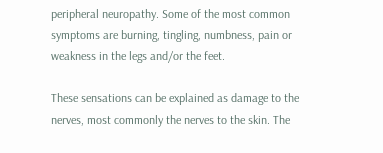peripheral neuropathy. Some of the most common symptoms are burning, tingling, numbness, pain or weakness in the legs and/or the feet.

These sensations can be explained as damage to the nerves, most commonly the nerves to the skin. The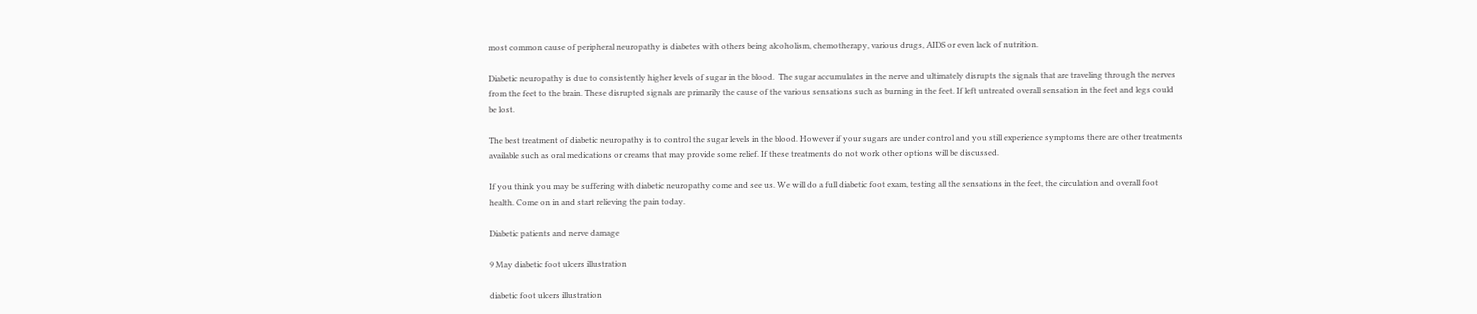most common cause of peripheral neuropathy is diabetes with others being alcoholism, chemotherapy, various drugs, AIDS or even lack of nutrition.

Diabetic neuropathy is due to consistently higher levels of sugar in the blood.  The sugar accumulates in the nerve and ultimately disrupts the signals that are traveling through the nerves from the feet to the brain. These disrupted signals are primarily the cause of the various sensations such as burning in the feet. If left untreated overall sensation in the feet and legs could be lost.

The best treatment of diabetic neuropathy is to control the sugar levels in the blood. However if your sugars are under control and you still experience symptoms there are other treatments available such as oral medications or creams that may provide some relief. If these treatments do not work other options will be discussed.

If you think you may be suffering with diabetic neuropathy come and see us. We will do a full diabetic foot exam, testing all the sensations in the feet, the circulation and overall foot health. Come on in and start relieving the pain today.

Diabetic patients and nerve damage

9 May diabetic foot ulcers illustration

diabetic foot ulcers illustration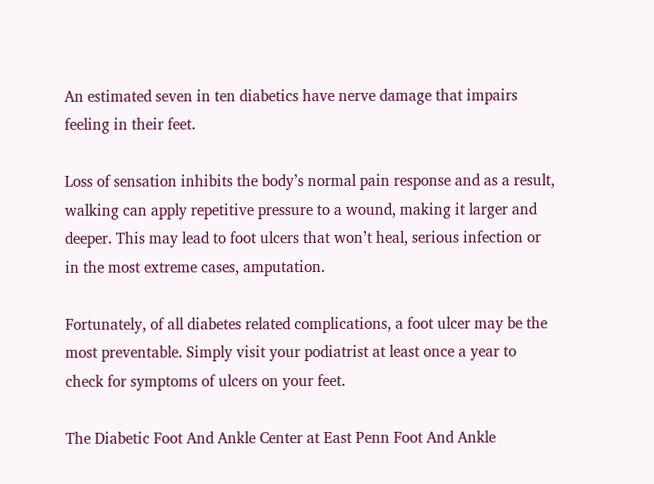An estimated seven in ten diabetics have nerve damage that impairs feeling in their feet.

Loss of sensation inhibits the body’s normal pain response and as a result, walking can apply repetitive pressure to a wound, making it larger and deeper. This may lead to foot ulcers that won’t heal, serious infection or in the most extreme cases, amputation.

Fortunately, of all diabetes related complications, a foot ulcer may be the most preventable. Simply visit your podiatrist at least once a year to check for symptoms of ulcers on your feet.

The Diabetic Foot And Ankle Center at East Penn Foot And Ankle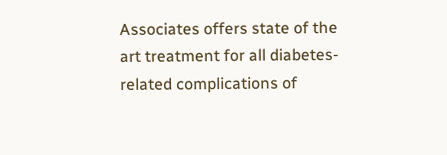Associates offers state of the art treatment for all diabetes-related complications of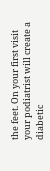the feet. On your first visit your podiatrist will create a diabetic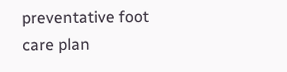preventative foot care plan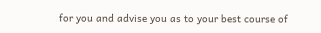for you and advise you as to your best course of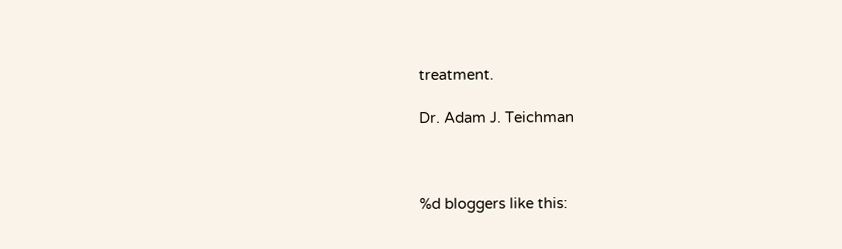treatment.

Dr. Adam J. Teichman



%d bloggers like this: